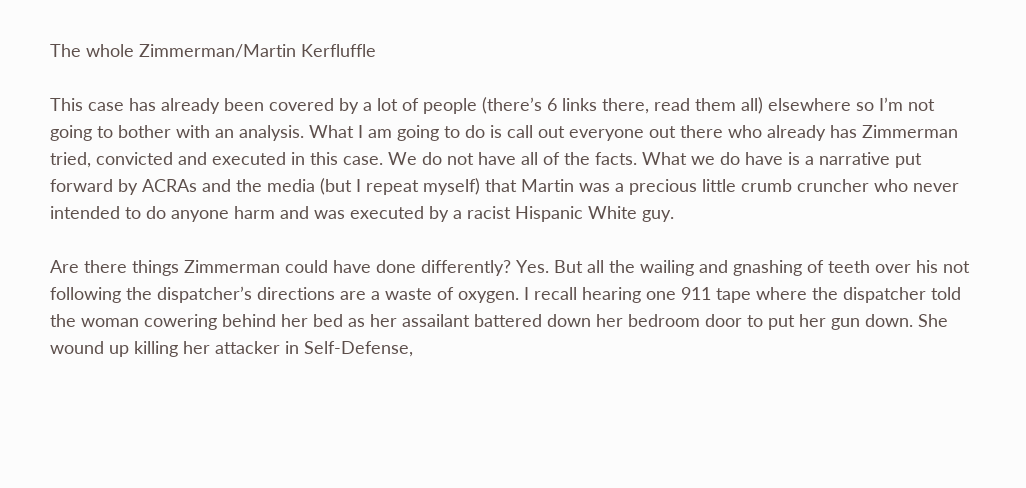The whole Zimmerman/Martin Kerfluffle

This case has already been covered by a lot of people (there’s 6 links there, read them all) elsewhere so I’m not going to bother with an analysis. What I am going to do is call out everyone out there who already has Zimmerman tried, convicted and executed in this case. We do not have all of the facts. What we do have is a narrative put forward by ACRAs and the media (but I repeat myself) that Martin was a precious little crumb cruncher who never intended to do anyone harm and was executed by a racist Hispanic White guy.

Are there things Zimmerman could have done differently? Yes. But all the wailing and gnashing of teeth over his not following the dispatcher’s directions are a waste of oxygen. I recall hearing one 911 tape where the dispatcher told the woman cowering behind her bed as her assailant battered down her bedroom door to put her gun down. She wound up killing her attacker in Self-Defense,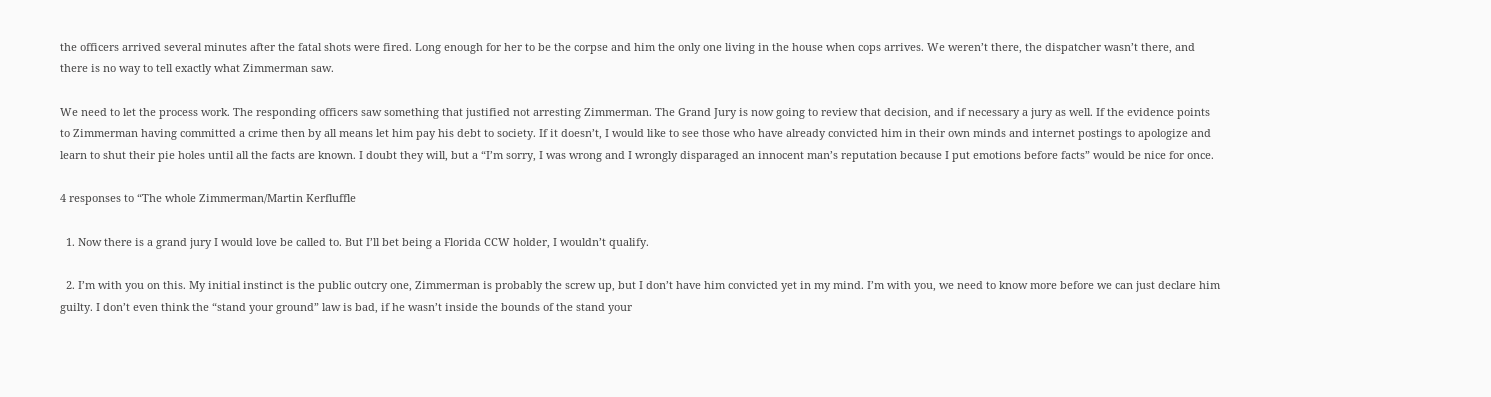the officers arrived several minutes after the fatal shots were fired. Long enough for her to be the corpse and him the only one living in the house when cops arrives. We weren’t there, the dispatcher wasn’t there, and there is no way to tell exactly what Zimmerman saw.

We need to let the process work. The responding officers saw something that justified not arresting Zimmerman. The Grand Jury is now going to review that decision, and if necessary a jury as well. If the evidence points to Zimmerman having committed a crime then by all means let him pay his debt to society. If it doesn’t, I would like to see those who have already convicted him in their own minds and internet postings to apologize and learn to shut their pie holes until all the facts are known. I doubt they will, but a “I’m sorry, I was wrong and I wrongly disparaged an innocent man’s reputation because I put emotions before facts” would be nice for once.

4 responses to “The whole Zimmerman/Martin Kerfluffle

  1. Now there is a grand jury I would love be called to. But I’ll bet being a Florida CCW holder, I wouldn’t qualify.

  2. I’m with you on this. My initial instinct is the public outcry one, Zimmerman is probably the screw up, but I don’t have him convicted yet in my mind. I’m with you, we need to know more before we can just declare him guilty. I don’t even think the “stand your ground” law is bad, if he wasn’t inside the bounds of the stand your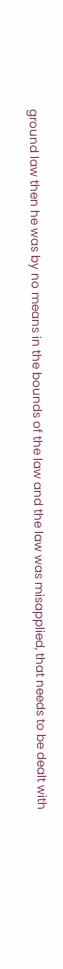ground law then he was by no means in the bounds of the law and the law was misapplied, that needs to be dealt with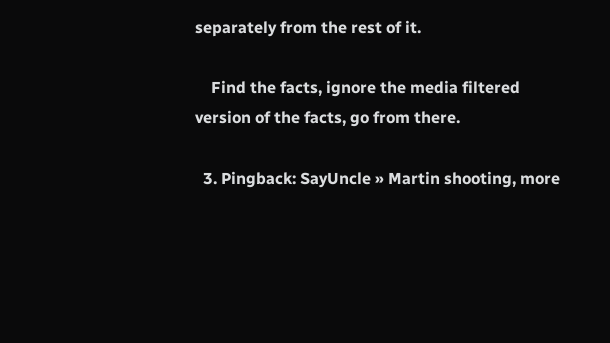separately from the rest of it.

    Find the facts, ignore the media filtered version of the facts, go from there.

  3. Pingback: SayUncle » Martin shooting, more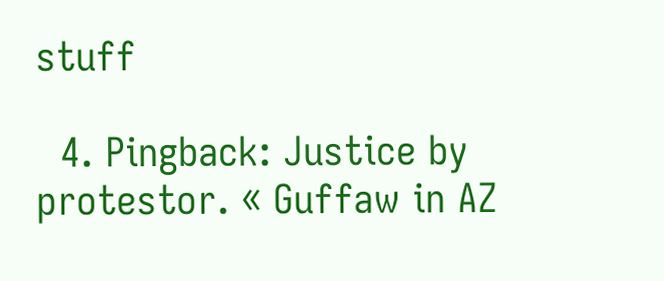stuff

  4. Pingback: Justice by protestor. « Guffaw in AZ